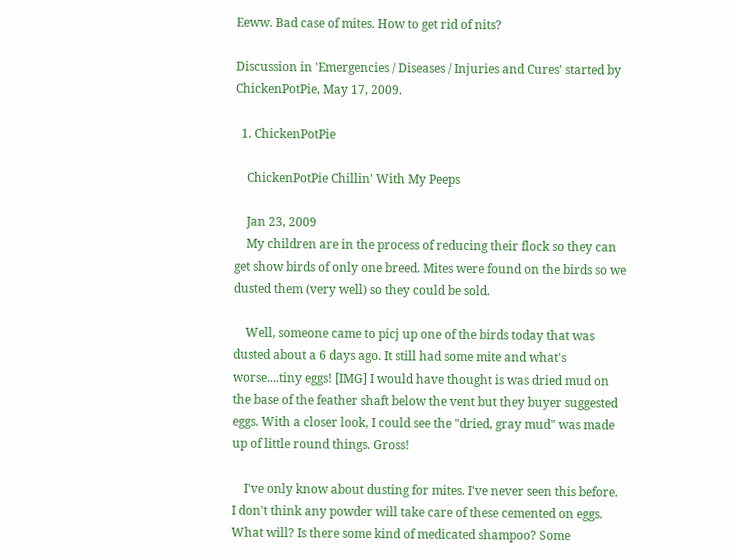Eeww. Bad case of mites. How to get rid of nits?

Discussion in 'Emergencies / Diseases / Injuries and Cures' started by ChickenPotPie, May 17, 2009.

  1. ChickenPotPie

    ChickenPotPie Chillin' With My Peeps

    Jan 23, 2009
    My children are in the process of reducing their flock so they can get show birds of only one breed. Mites were found on the birds so we dusted them (very well) so they could be sold.

    Well, someone came to picj up one of the birds today that was dusted about a 6 days ago. It still had some mite and what's worse....tiny eggs! [IMG] I would have thought is was dried mud on the base of the feather shaft below the vent but they buyer suggested eggs. With a closer look, I could see the "dried, gray mud" was made up of little round things. Gross!

    I've only know about dusting for mites. I've never seen this before. I don't think any powder will take care of these cemented on eggs. What will? Is there some kind of medicated shampoo? Some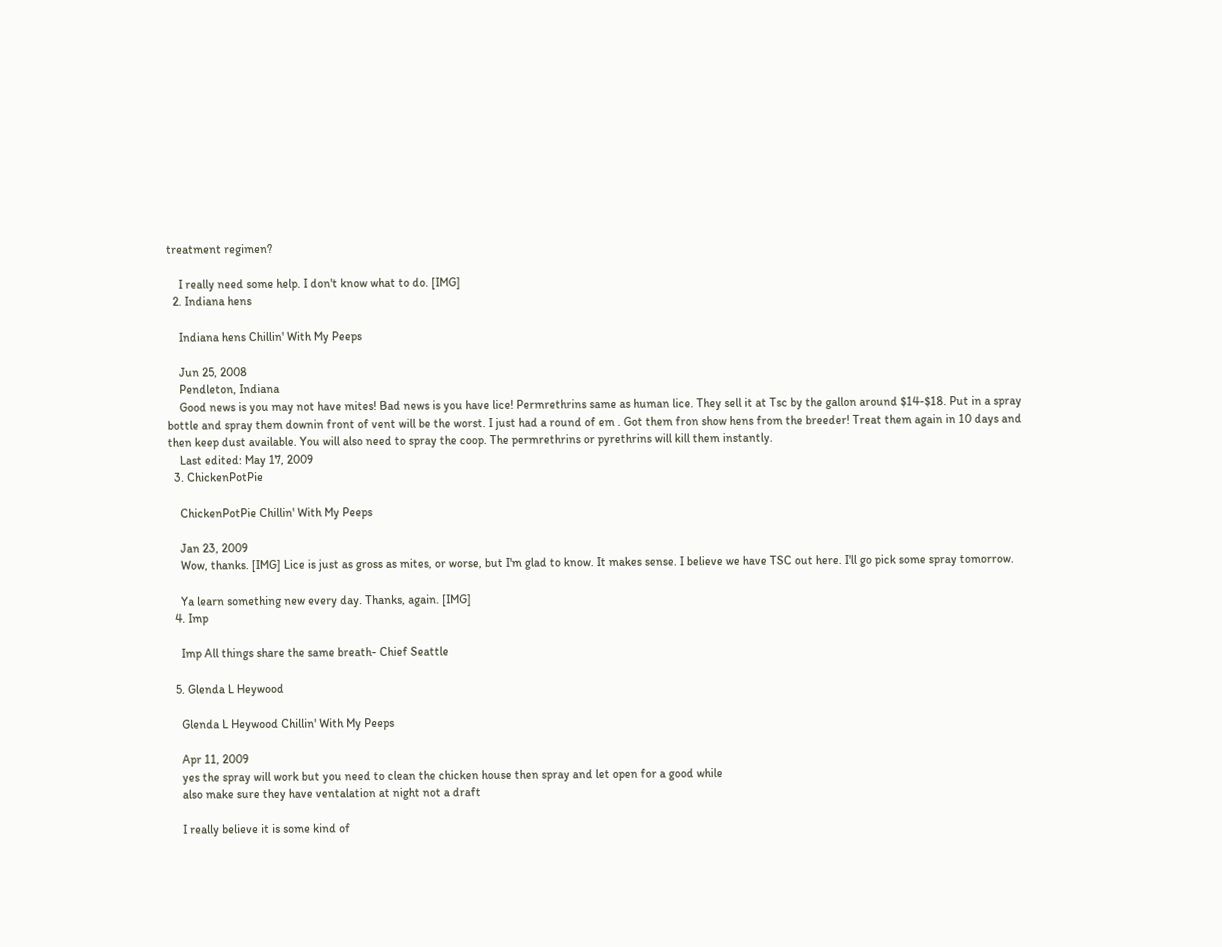treatment regimen?

    I really need some help. I don't know what to do. [IMG]
  2. Indiana hens

    Indiana hens Chillin' With My Peeps

    Jun 25, 2008
    Pendleton, Indiana
    Good news is you may not have mites! Bad news is you have lice! Permrethrins same as human lice. They sell it at Tsc by the gallon around $14-$18. Put in a spray bottle and spray them downin front of vent will be the worst. I just had a round of em . Got them fron show hens from the breeder! Treat them again in 10 days and then keep dust available. You will also need to spray the coop. The permrethrins or pyrethrins will kill them instantly.
    Last edited: May 17, 2009
  3. ChickenPotPie

    ChickenPotPie Chillin' With My Peeps

    Jan 23, 2009
    Wow, thanks. [IMG] Lice is just as gross as mites, or worse, but I'm glad to know. It makes sense. I believe we have TSC out here. I'll go pick some spray tomorrow.

    Ya learn something new every day. Thanks, again. [IMG]
  4. Imp

    Imp All things share the same breath- Chief Seattle

  5. Glenda L Heywood

    Glenda L Heywood Chillin' With My Peeps

    Apr 11, 2009
    yes the spray will work but you need to clean the chicken house then spray and let open for a good while
    also make sure they have ventalation at night not a draft

    I really believe it is some kind of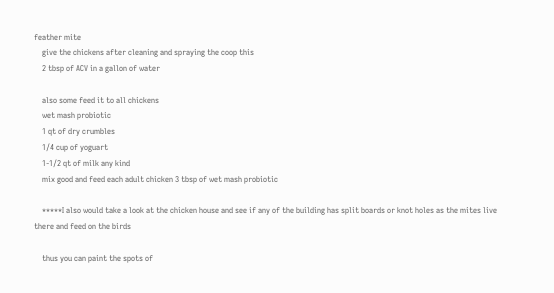feather mite
    give the chickens after cleaning and spraying the coop this
    2 tbsp of ACV in a gallon of water

    also some feed it to all chickens
    wet mash probiotic
    1 qt of dry crumbles
    1/4 cup of yoguart
    1-1/2 qt of milk any kind
    mix good and feed each adult chicken 3 tbsp of wet mash probiotic

    *****I also would take a look at the chicken house and see if any of the building has split boards or knot holes as the mites live there and feed on the birds

    thus you can paint the spots of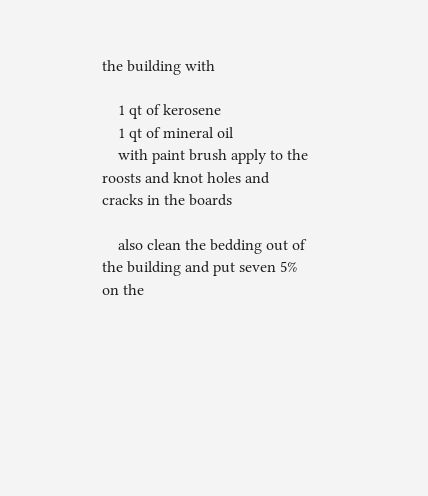the building with

    1 qt of kerosene
    1 qt of mineral oil
    with paint brush apply to the roosts and knot holes and cracks in the boards

    also clean the bedding out of the building and put seven 5% on the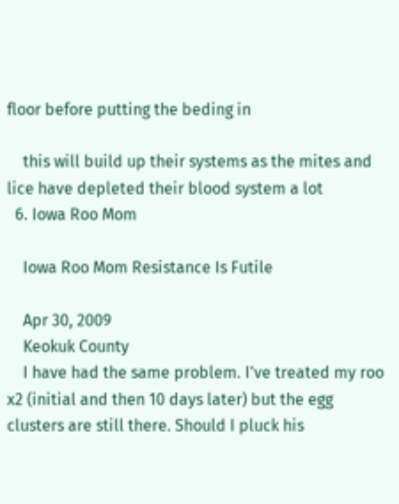floor before putting the beding in

    this will build up their systems as the mites and lice have depleted their blood system a lot
  6. Iowa Roo Mom

    Iowa Roo Mom Resistance Is Futile

    Apr 30, 2009
    Keokuk County
    I have had the same problem. I've treated my roo x2 (initial and then 10 days later) but the egg clusters are still there. Should I pluck his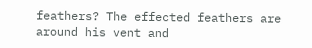feathers? The effected feathers are around his vent and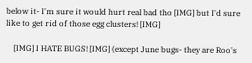below it- I'm sure it would hurt real bad tho [IMG] but I'd sure like to get rid of those egg clusters! [IMG]

    [IMG] I HATE BUGS! [IMG] (except June bugs- they are Roo's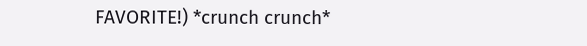FAVORITE!) *crunch crunch*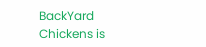BackYard Chickens is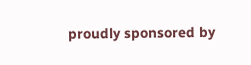proudly sponsored by